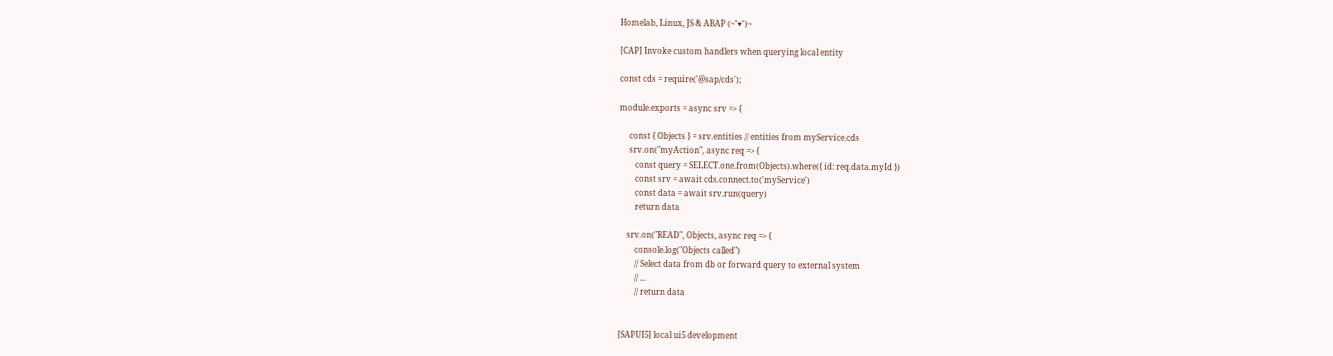Homelab, Linux, JS & ABAP (~˘▾˘)~

[CAP] Invoke custom handlers when querying local entity

const cds = require('@sap/cds');

module.exports = async srv => {

     const { Objects } = srv.entities // entities from myService.cds
     srv.on("myAction", async req => {
        const query = SELECT.one.from(Objects).where({ id: req.data.myId })
        const srv = await cds.connect.to('myService')
        const data = await srv.run(query)
        return data

    srv.on("READ", Objects, async req => {
        console.log("Objects called")
        // Select data from db or forward query to external system
        // ...
        // return data


[SAPUI5] local ui5 development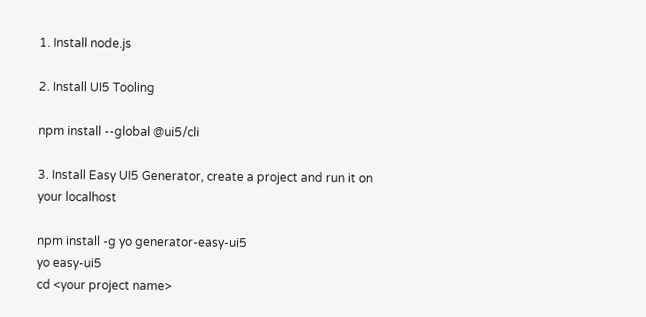1. Install node.js

2. Install UI5 Tooling

npm install --global @ui5/cli

3. Install Easy UI5 Generator, create a project and run it on your localhost

npm install -g yo generator-easy-ui5
yo easy-ui5
cd <your project name>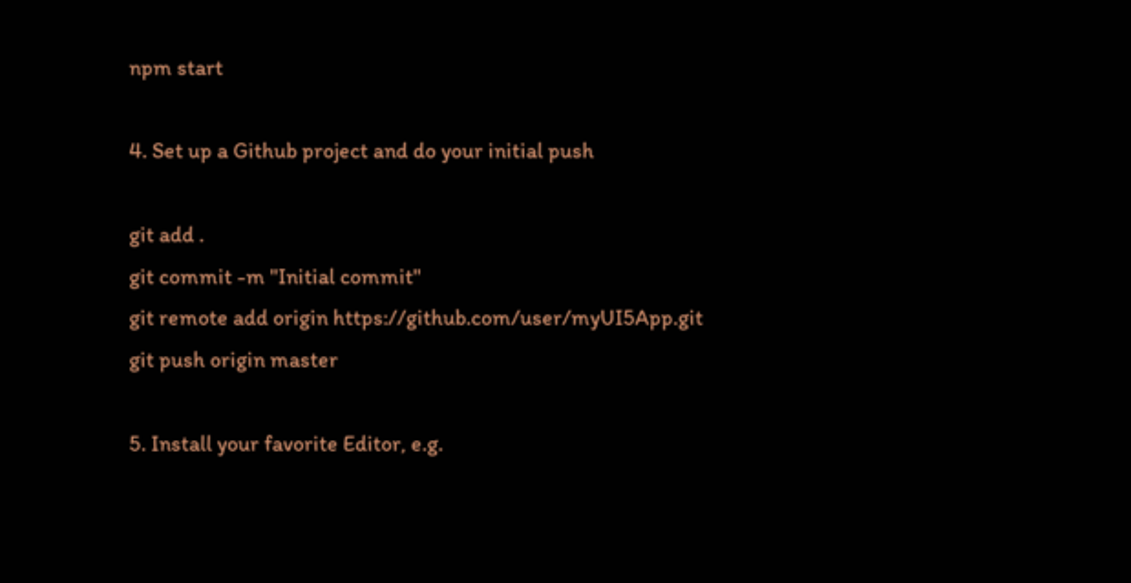npm start

4. Set up a Github project and do your initial push

git add .
git commit -m "Initial commit"
git remote add origin https://github.com/user/myUI5App.git
git push origin master

5. Install your favorite Editor, e.g.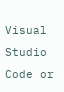Visual Studio Code or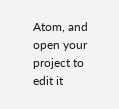Atom, and open your project to edit it